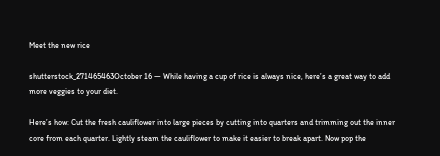Meet the new rice

shutterstock_271465463October 16 — While having a cup of rice is always nice, here’s a great way to add more veggies to your diet.

Here’s how: Cut the fresh cauliflower into large pieces by cutting into quarters and trimming out the inner core from each quarter. Lightly steam the cauliflower to make it easier to break apart. Now pop the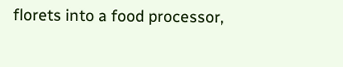florets into a food processor,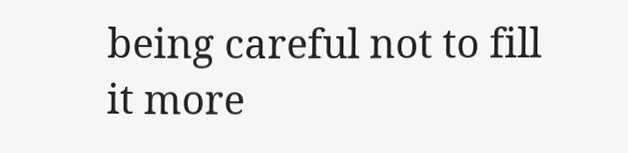being careful not to fill it more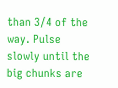than 3/4 of the way. Pulse slowly until the big chunks are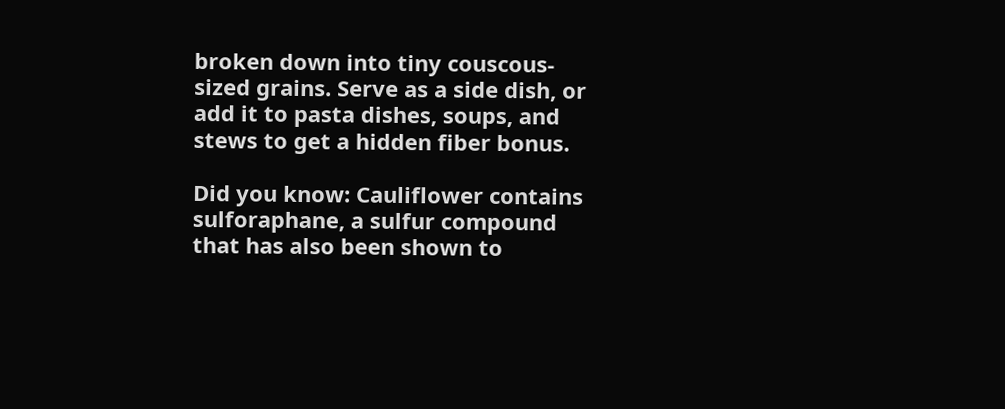broken down into tiny couscous-sized grains. Serve as a side dish, or add it to pasta dishes, soups, and stews to get a hidden fiber bonus.

Did you know: Cauliflower contains sulforaphane, a sulfur compound that has also been shown to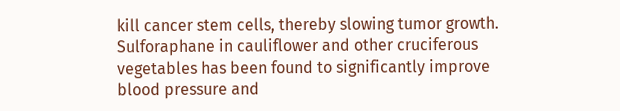kill cancer stem cells, thereby slowing tumor growth. Sulforaphane in cauliflower and other cruciferous vegetables has been found to significantly improve blood pressure and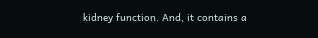kidney function. And, it contains a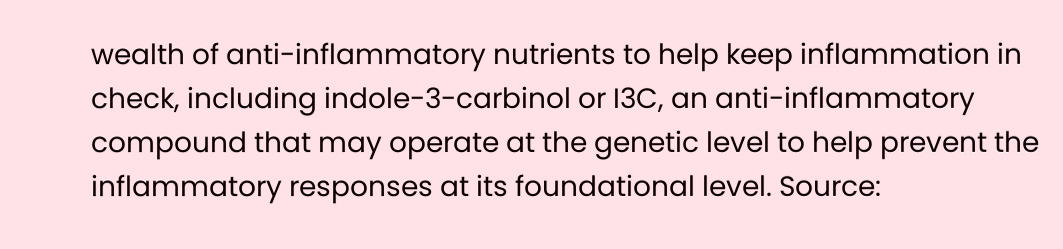wealth of anti-inflammatory nutrients to help keep inflammation in check, including indole-3-carbinol or I3C, an anti-inflammatory compound that may operate at the genetic level to help prevent the inflammatory responses at its foundational level. Source: